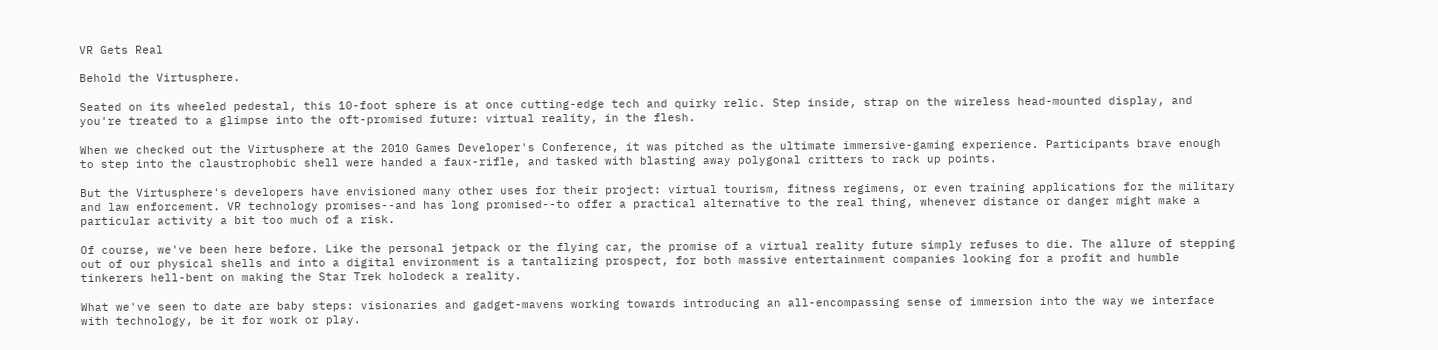VR Gets Real

Behold the Virtusphere.

Seated on its wheeled pedestal, this 10-foot sphere is at once cutting-edge tech and quirky relic. Step inside, strap on the wireless head-mounted display, and you're treated to a glimpse into the oft-promised future: virtual reality, in the flesh.

When we checked out the Virtusphere at the 2010 Games Developer's Conference, it was pitched as the ultimate immersive-gaming experience. Participants brave enough to step into the claustrophobic shell were handed a faux-rifle, and tasked with blasting away polygonal critters to rack up points.

But the Virtusphere's developers have envisioned many other uses for their project: virtual tourism, fitness regimens, or even training applications for the military and law enforcement. VR technology promises--and has long promised--to offer a practical alternative to the real thing, whenever distance or danger might make a particular activity a bit too much of a risk.

Of course, we've been here before. Like the personal jetpack or the flying car, the promise of a virtual reality future simply refuses to die. The allure of stepping out of our physical shells and into a digital environment is a tantalizing prospect, for both massive entertainment companies looking for a profit and humble tinkerers hell-bent on making the Star Trek holodeck a reality.

What we've seen to date are baby steps: visionaries and gadget-mavens working towards introducing an all-encompassing sense of immersion into the way we interface with technology, be it for work or play.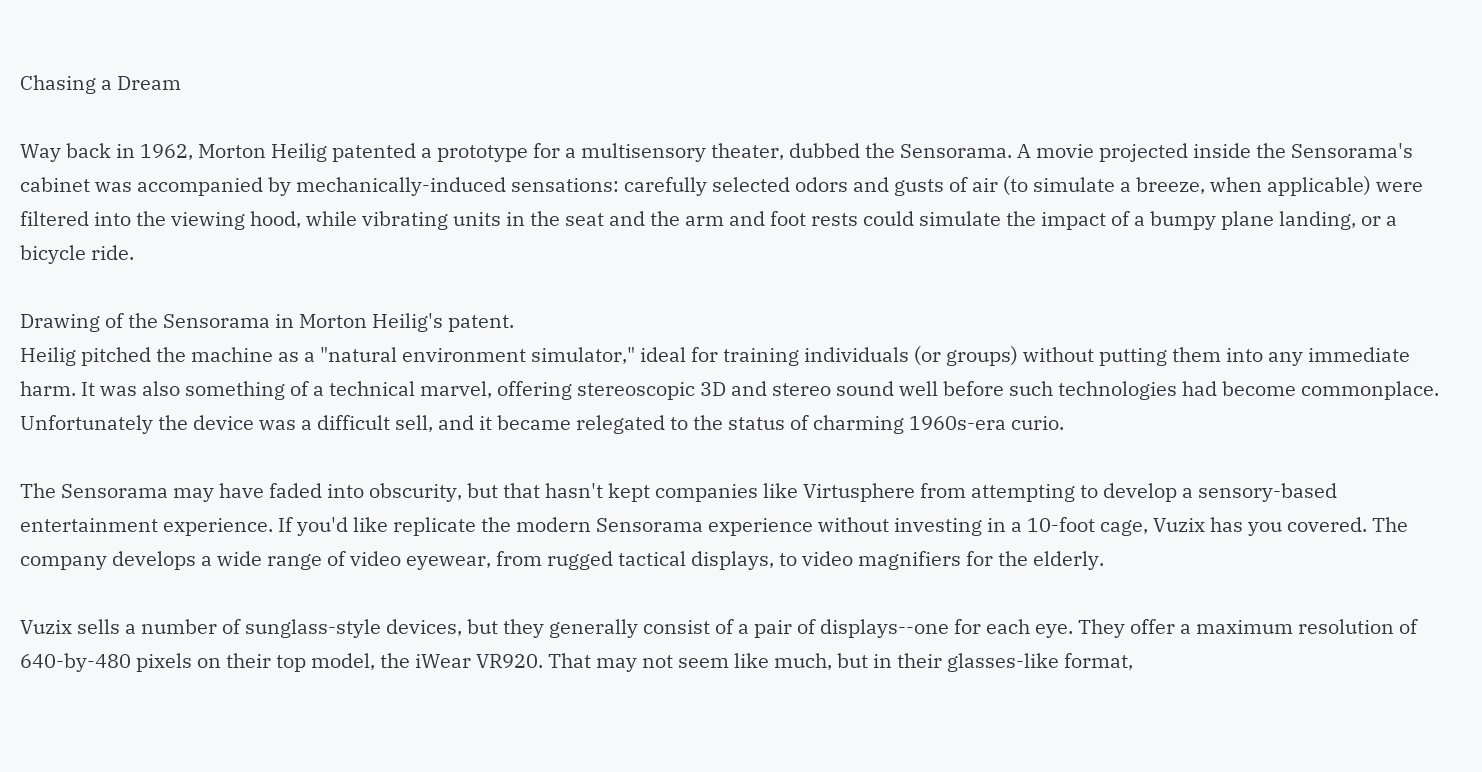Chasing a Dream

Way back in 1962, Morton Heilig patented a prototype for a multisensory theater, dubbed the Sensorama. A movie projected inside the Sensorama's cabinet was accompanied by mechanically-induced sensations: carefully selected odors and gusts of air (to simulate a breeze, when applicable) were filtered into the viewing hood, while vibrating units in the seat and the arm and foot rests could simulate the impact of a bumpy plane landing, or a bicycle ride.

Drawing of the Sensorama in Morton Heilig's patent.
Heilig pitched the machine as a "natural environment simulator," ideal for training individuals (or groups) without putting them into any immediate harm. It was also something of a technical marvel, offering stereoscopic 3D and stereo sound well before such technologies had become commonplace. Unfortunately the device was a difficult sell, and it became relegated to the status of charming 1960s-era curio.

The Sensorama may have faded into obscurity, but that hasn't kept companies like Virtusphere from attempting to develop a sensory-based entertainment experience. If you'd like replicate the modern Sensorama experience without investing in a 10-foot cage, Vuzix has you covered. The company develops a wide range of video eyewear, from rugged tactical displays, to video magnifiers for the elderly.

Vuzix sells a number of sunglass-style devices, but they generally consist of a pair of displays--one for each eye. They offer a maximum resolution of 640-by-480 pixels on their top model, the iWear VR920. That may not seem like much, but in their glasses-like format,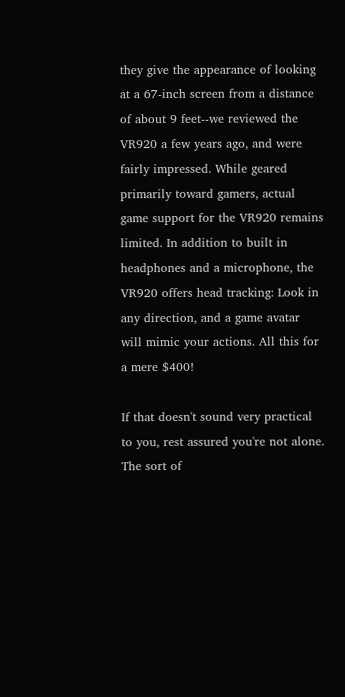they give the appearance of looking at a 67-inch screen from a distance of about 9 feet--we reviewed the VR920 a few years ago, and were fairly impressed. While geared primarily toward gamers, actual game support for the VR920 remains limited. In addition to built in headphones and a microphone, the VR920 offers head tracking: Look in any direction, and a game avatar will mimic your actions. All this for a mere $400!

If that doesn't sound very practical to you, rest assured you're not alone. The sort of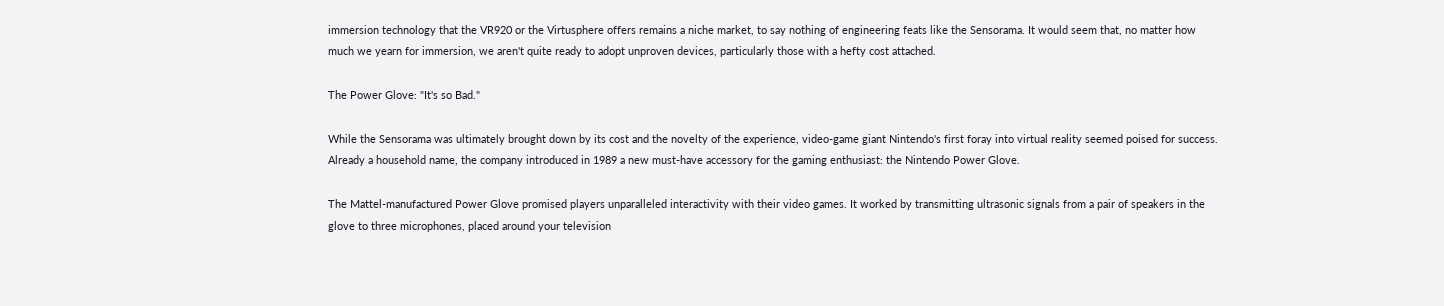immersion technology that the VR920 or the Virtusphere offers remains a niche market, to say nothing of engineering feats like the Sensorama. It would seem that, no matter how much we yearn for immersion, we aren't quite ready to adopt unproven devices, particularly those with a hefty cost attached.

The Power Glove: "It's so Bad."

While the Sensorama was ultimately brought down by its cost and the novelty of the experience, video-game giant Nintendo's first foray into virtual reality seemed poised for success. Already a household name, the company introduced in 1989 a new must-have accessory for the gaming enthusiast: the Nintendo Power Glove.

The Mattel-manufactured Power Glove promised players unparalleled interactivity with their video games. It worked by transmitting ultrasonic signals from a pair of speakers in the glove to three microphones, placed around your television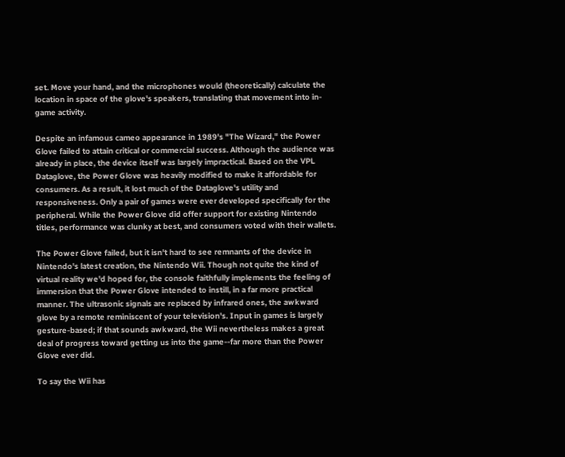set. Move your hand, and the microphones would (theoretically) calculate the location in space of the glove's speakers, translating that movement into in-game activity.

Despite an infamous cameo appearance in 1989's "The Wizard," the Power Glove failed to attain critical or commercial success. Although the audience was already in place, the device itself was largely impractical. Based on the VPL Dataglove, the Power Glove was heavily modified to make it affordable for consumers. As a result, it lost much of the Dataglove's utility and responsiveness. Only a pair of games were ever developed specifically for the peripheral. While the Power Glove did offer support for existing Nintendo titles, performance was clunky at best, and consumers voted with their wallets.

The Power Glove failed, but it isn't hard to see remnants of the device in Nintendo's latest creation, the Nintendo Wii. Though not quite the kind of virtual reality we'd hoped for, the console faithfully implements the feeling of immersion that the Power Glove intended to instill, in a far more practical manner. The ultrasonic signals are replaced by infrared ones, the awkward glove by a remote reminiscent of your television's. Input in games is largely gesture-based; if that sounds awkward, the Wii nevertheless makes a great deal of progress toward getting us into the game--far more than the Power Glove ever did.

To say the Wii has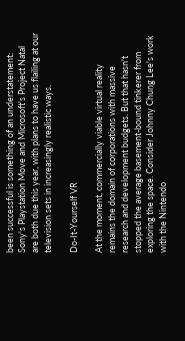been successful is something of an understatement: Sony's Playstation Move and Microsoft's Project Natal are both due this year, with plans to have us flailing at our television sets in increasingly realistic ways.

Do-It-Yourself VR

At the moment, commercially viable virtual reality remains the domain of corporations with massive research and development budgets. But that hasn't stopped the average basement-bound tinkerer from exploring the space. Consider Johnny Chung Lee's work with the Nintendo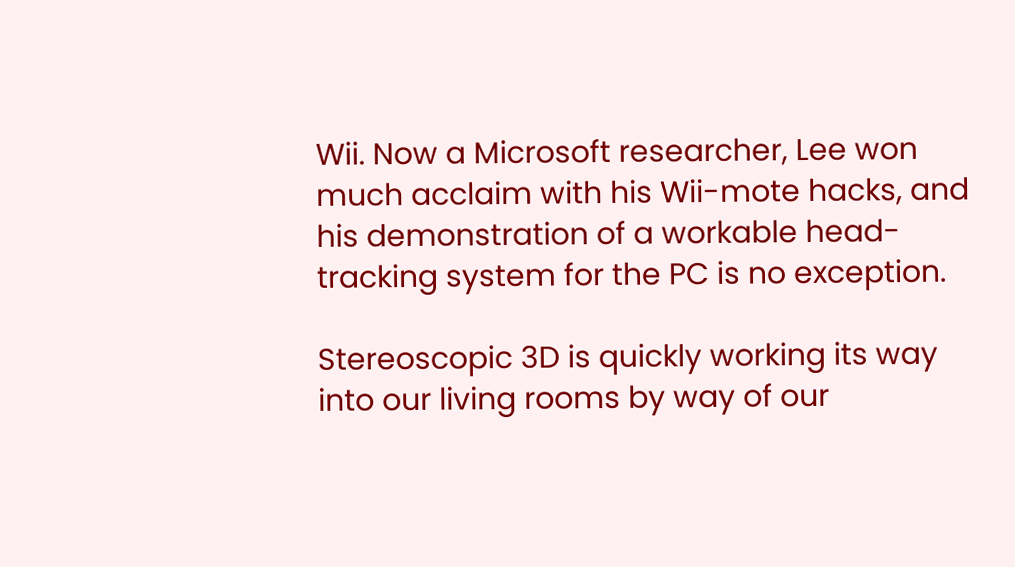Wii. Now a Microsoft researcher, Lee won much acclaim with his Wii-mote hacks, and his demonstration of a workable head-tracking system for the PC is no exception.

Stereoscopic 3D is quickly working its way into our living rooms by way of our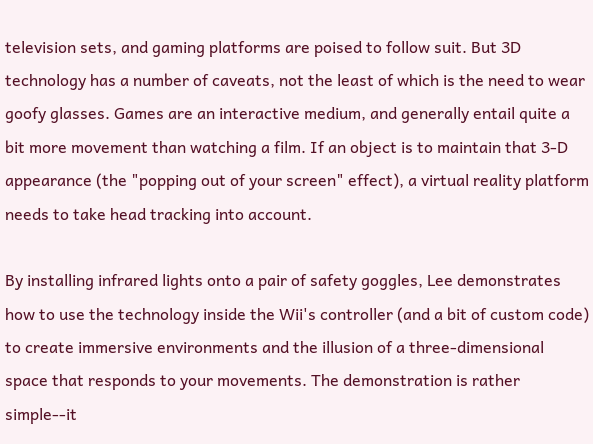television sets, and gaming platforms are poised to follow suit. But 3D technology has a number of caveats, not the least of which is the need to wear goofy glasses. Games are an interactive medium, and generally entail quite a bit more movement than watching a film. If an object is to maintain that 3-D appearance (the "popping out of your screen" effect), a virtual reality platform needs to take head tracking into account.

By installing infrared lights onto a pair of safety goggles, Lee demonstrates how to use the technology inside the Wii's controller (and a bit of custom code) to create immersive environments and the illusion of a three-dimensional space that responds to your movements. The demonstration is rather simple--it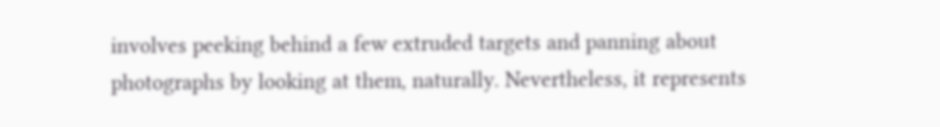involves peeking behind a few extruded targets and panning about photographs by looking at them, naturally. Nevertheless, it represents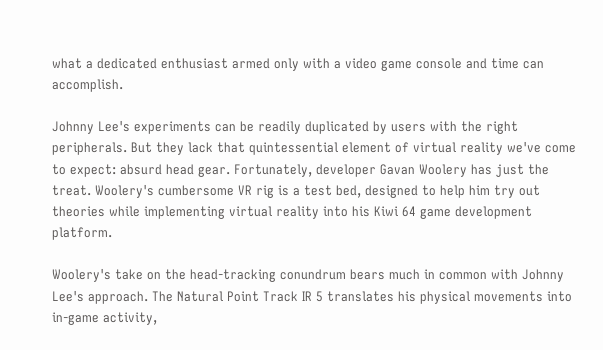what a dedicated enthusiast armed only with a video game console and time can accomplish.

Johnny Lee's experiments can be readily duplicated by users with the right peripherals. But they lack that quintessential element of virtual reality we've come to expect: absurd head gear. Fortunately, developer Gavan Woolery has just the treat. Woolery's cumbersome VR rig is a test bed, designed to help him try out theories while implementing virtual reality into his Kiwi 64 game development platform.

Woolery's take on the head-tracking conundrum bears much in common with Johnny Lee's approach. The Natural Point Track IR 5 translates his physical movements into in-game activity,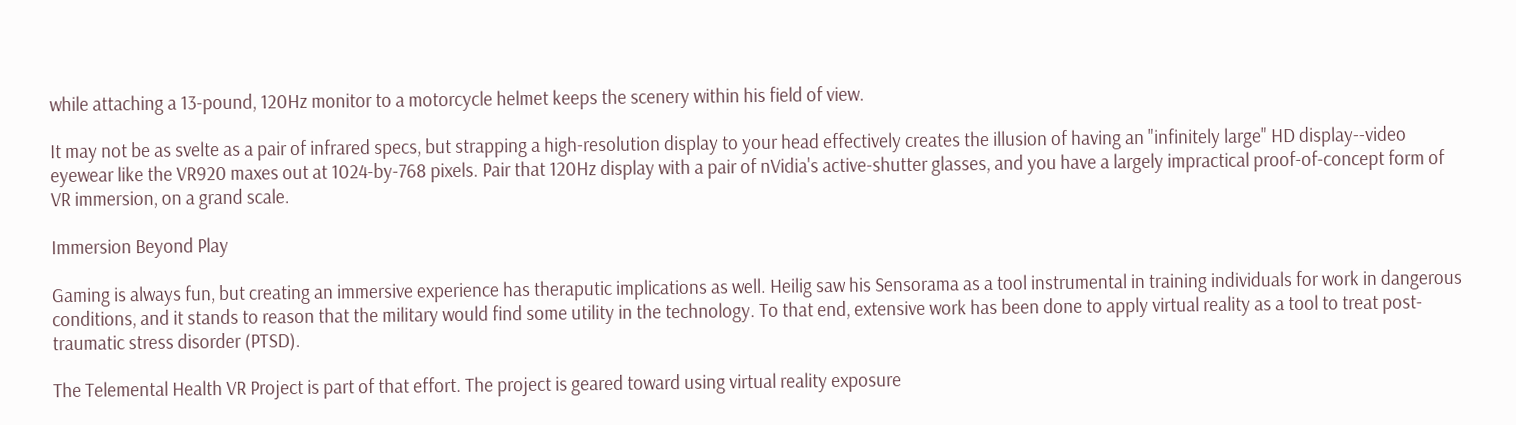while attaching a 13-pound, 120Hz monitor to a motorcycle helmet keeps the scenery within his field of view.

It may not be as svelte as a pair of infrared specs, but strapping a high-resolution display to your head effectively creates the illusion of having an "infinitely large" HD display--video eyewear like the VR920 maxes out at 1024-by-768 pixels. Pair that 120Hz display with a pair of nVidia's active-shutter glasses, and you have a largely impractical proof-of-concept form of VR immersion, on a grand scale.

Immersion Beyond Play

Gaming is always fun, but creating an immersive experience has theraputic implications as well. Heilig saw his Sensorama as a tool instrumental in training individuals for work in dangerous conditions, and it stands to reason that the military would find some utility in the technology. To that end, extensive work has been done to apply virtual reality as a tool to treat post-traumatic stress disorder (PTSD).

The Telemental Health VR Project is part of that effort. The project is geared toward using virtual reality exposure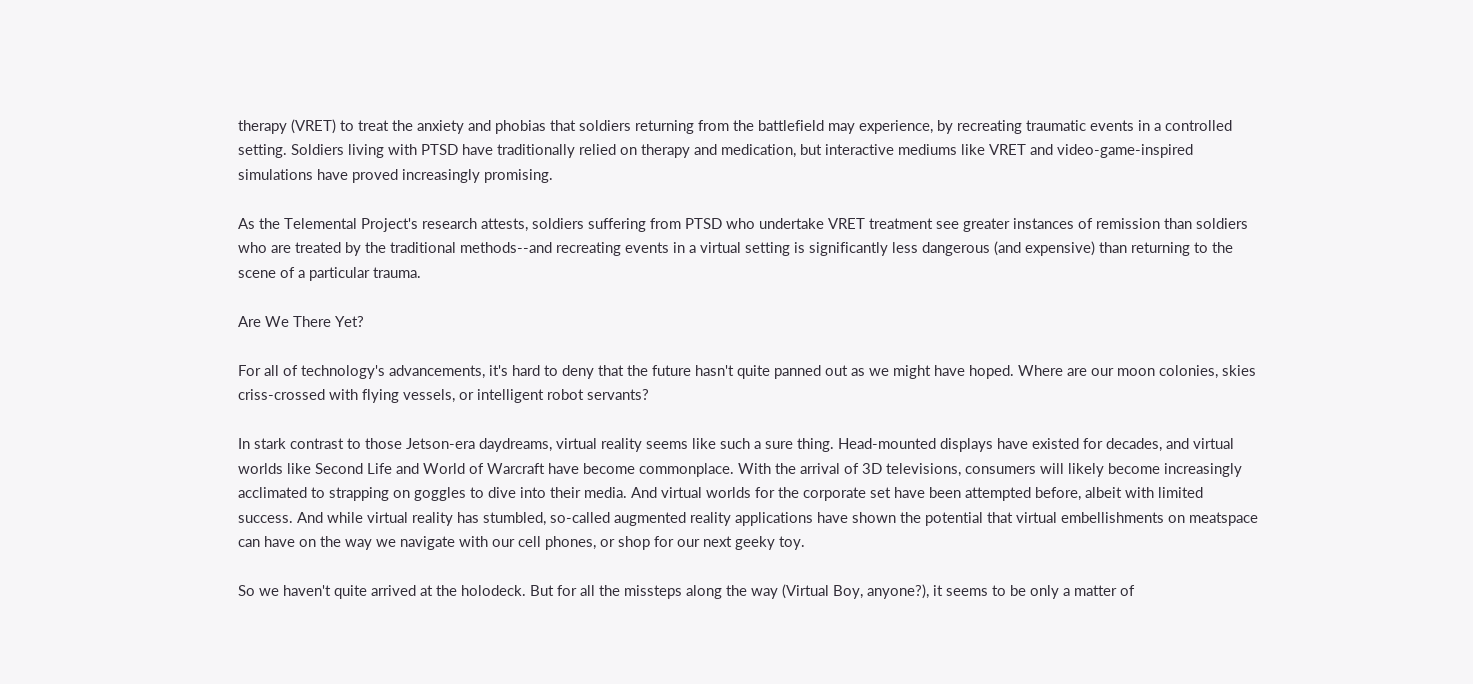therapy (VRET) to treat the anxiety and phobias that soldiers returning from the battlefield may experience, by recreating traumatic events in a controlled setting. Soldiers living with PTSD have traditionally relied on therapy and medication, but interactive mediums like VRET and video-game-inspired simulations have proved increasingly promising.

As the Telemental Project's research attests, soldiers suffering from PTSD who undertake VRET treatment see greater instances of remission than soldiers who are treated by the traditional methods--and recreating events in a virtual setting is significantly less dangerous (and expensive) than returning to the scene of a particular trauma.

Are We There Yet?

For all of technology's advancements, it's hard to deny that the future hasn't quite panned out as we might have hoped. Where are our moon colonies, skies criss-crossed with flying vessels, or intelligent robot servants?

In stark contrast to those Jetson-era daydreams, virtual reality seems like such a sure thing. Head-mounted displays have existed for decades, and virtual worlds like Second Life and World of Warcraft have become commonplace. With the arrival of 3D televisions, consumers will likely become increasingly acclimated to strapping on goggles to dive into their media. And virtual worlds for the corporate set have been attempted before, albeit with limited success. And while virtual reality has stumbled, so-called augmented reality applications have shown the potential that virtual embellishments on meatspace can have on the way we navigate with our cell phones, or shop for our next geeky toy.

So we haven't quite arrived at the holodeck. But for all the missteps along the way (Virtual Boy, anyone?), it seems to be only a matter of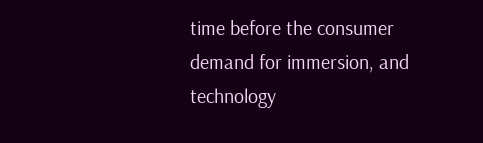time before the consumer demand for immersion, and technology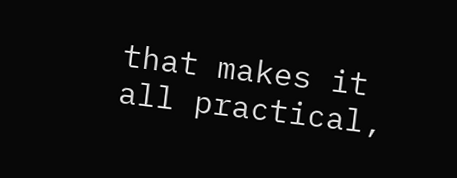that makes it all practical,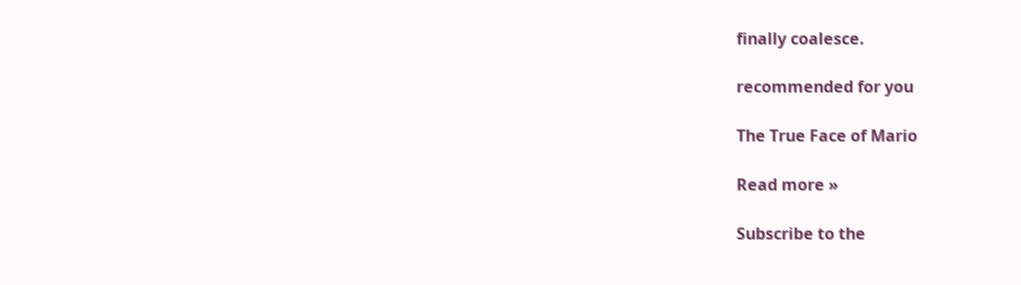finally coalesce.

recommended for you

The True Face of Mario

Read more »

Subscribe to the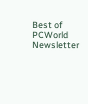Best of PCWorld Newsletter